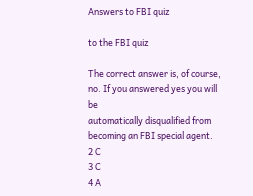Answers to FBI quiz

to the FBI quiz

The correct answer is, of course, no. If you answered yes you will be
automatically disqualified from becoming an FBI special agent.
2 C
3 C
4 A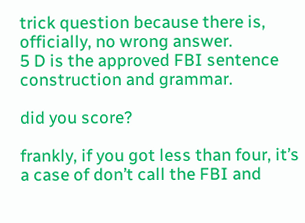trick question because there is, officially, no wrong answer.
5 D is the approved FBI sentence construction and grammar.

did you score?

frankly, if you got less than four, it’s a case of don’t call the FBI and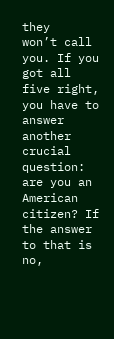they
won’t call you. If you got all five right, you have to answer another crucial
question: are you an American citizen? If the answer to that is no,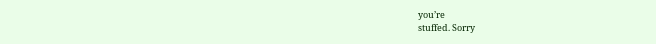you’re
stuffed. Sorry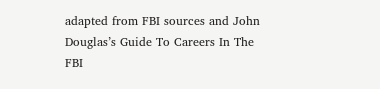adapted from FBI sources and John Douglas’s Guide To Careers In The FBI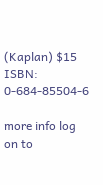(Kaplan) $15 ISBN: 0-684-85504-6

more info log on to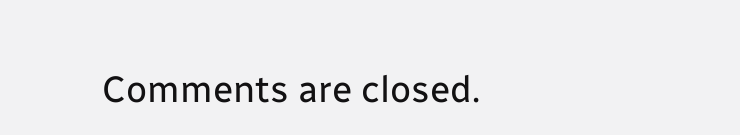Comments are closed.